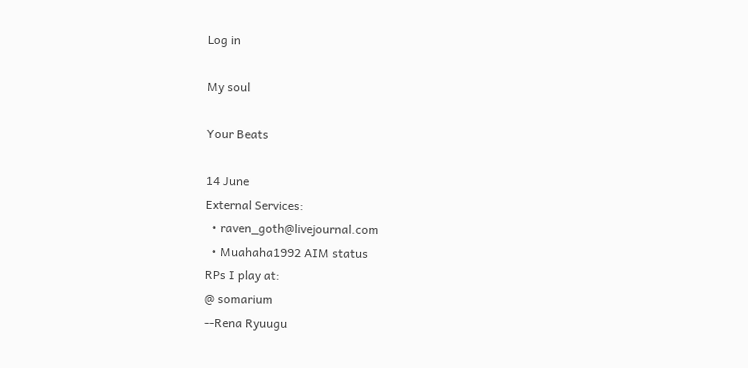Log in

My soul

Your Beats

14 June
External Services:
  • raven_goth@livejournal.com
  • Muahaha1992 AIM status
RPs I play at:
@ somarium
--Rena Ryuugu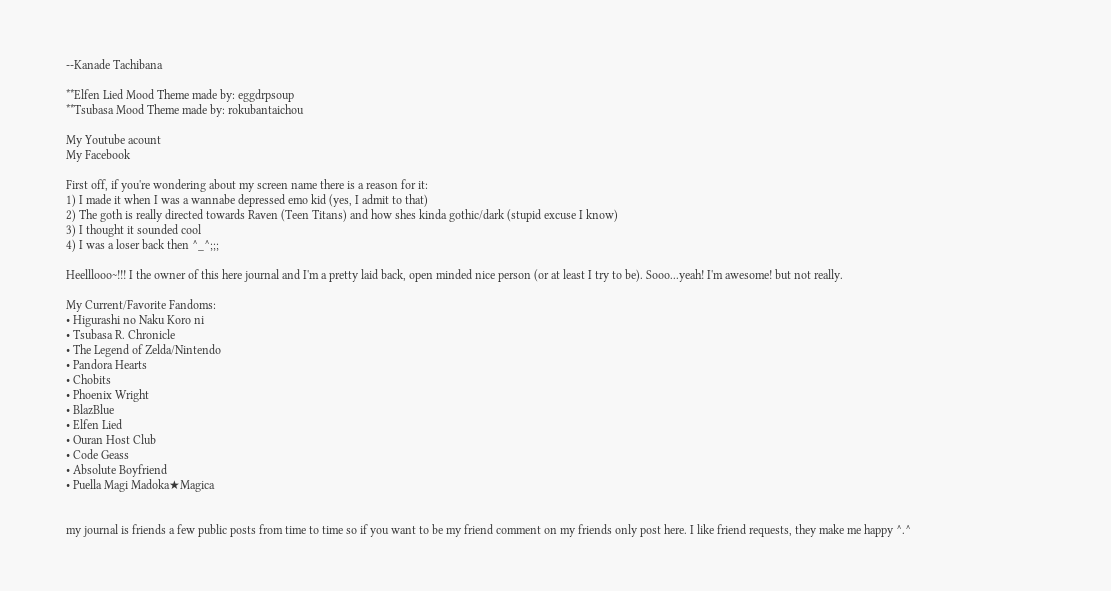--Kanade Tachibana

**Elfen Lied Mood Theme made by: eggdrpsoup
**Tsubasa Mood Theme made by: rokubantaichou

My Youtube acount
My Facebook

First off, if you're wondering about my screen name there is a reason for it:
1) I made it when I was a wannabe depressed emo kid (yes, I admit to that)
2) The goth is really directed towards Raven (Teen Titans) and how shes kinda gothic/dark (stupid excuse I know)
3) I thought it sounded cool
4) I was a loser back then ^_^;;;

Heelllooo~!!! I the owner of this here journal and I'm a pretty laid back, open minded nice person (or at least I try to be). Sooo...yeah! I'm awesome! but not really.

My Current/Favorite Fandoms:
• Higurashi no Naku Koro ni
• Tsubasa R. Chronicle
• The Legend of Zelda/Nintendo
• Pandora Hearts
• Chobits
• Phoenix Wright
• BlazBlue
• Elfen Lied
• Ouran Host Club
• Code Geass
• Absolute Boyfriend
• Puella Magi Madoka★Magica


my journal is friends a few public posts from time to time so if you want to be my friend comment on my friends only post here. I like friend requests, they make me happy ^.^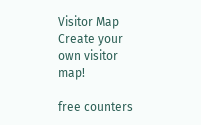Visitor Map
Create your own visitor map!

free counters